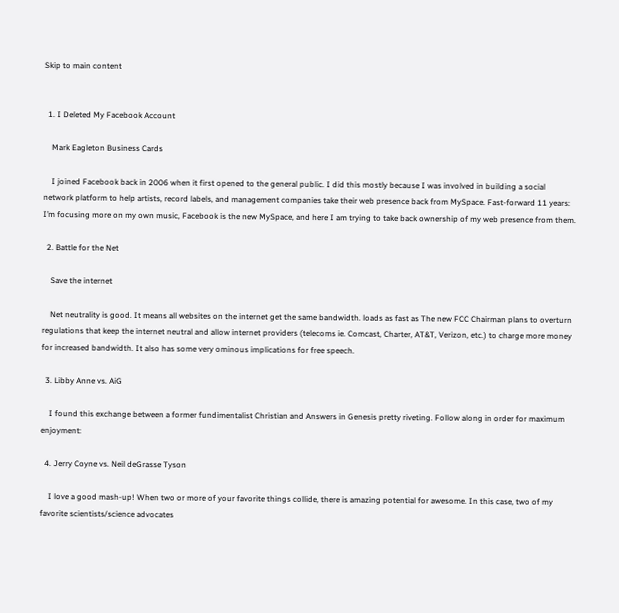Skip to main content


  1. I Deleted My Facebook Account

    Mark Eagleton Business Cards

    I joined Facebook back in 2006 when it first opened to the general public. I did this mostly because I was involved in building a social network platform to help artists, record labels, and management companies take their web presence back from MySpace. Fast-forward 11 years: I’m focusing more on my own music, Facebook is the new MySpace, and here I am trying to take back ownership of my web presence from them.

  2. Battle for the Net

    Save the internet

    Net neutrality is good. It means all websites on the internet get the same bandwidth. loads as fast as The new FCC Chairman plans to overturn regulations that keep the internet neutral and allow internet providers (telecoms ie. Comcast, Charter, AT&T, Verizon, etc.) to charge more money for increased bandwidth. It also has some very ominous implications for free speech.

  3. Libby Anne vs. AiG

    I found this exchange between a former fundimentalist Christian and Answers in Genesis pretty riveting. Follow along in order for maximum enjoyment:

  4. Jerry Coyne vs. Neil deGrasse Tyson

    I love a good mash-up! When two or more of your favorite things collide, there is amazing potential for awesome. In this case, two of my favorite scientists/science advocates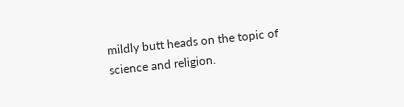mildly butt heads on the topic of science and religion.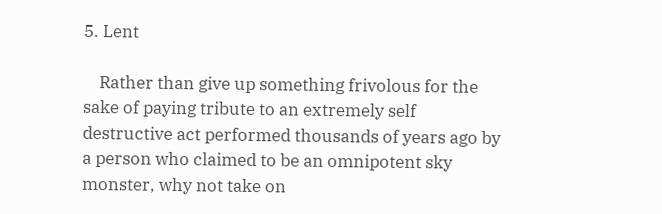5. Lent

    Rather than give up something frivolous for the sake of paying tribute to an extremely self destructive act performed thousands of years ago by a person who claimed to be an omnipotent sky monster, why not take on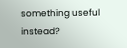something useful instead?